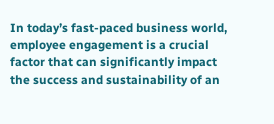In today’s fast-paced business world, employee engagement is a crucial factor that can significantly impact the success and sustainability of an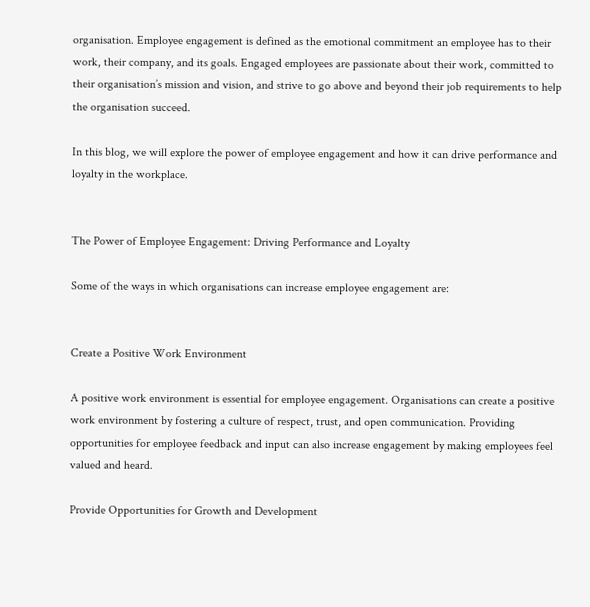organisation. Employee engagement is defined as the emotional commitment an employee has to their work, their company, and its goals. Engaged employees are passionate about their work, committed to their organisation’s mission and vision, and strive to go above and beyond their job requirements to help the organisation succeed.

In this blog, we will explore the power of employee engagement and how it can drive performance and loyalty in the workplace.


The Power of Employee Engagement: Driving Performance and Loyalty

Some of the ways in which organisations can increase employee engagement are:


Create a Positive Work Environment

A positive work environment is essential for employee engagement. Organisations can create a positive work environment by fostering a culture of respect, trust, and open communication. Providing opportunities for employee feedback and input can also increase engagement by making employees feel valued and heard.

Provide Opportunities for Growth and Development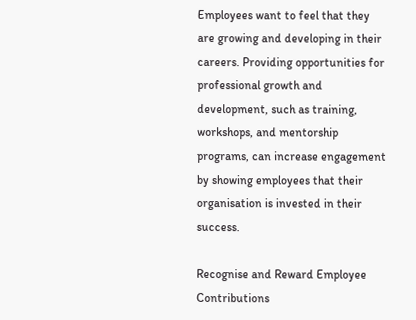Employees want to feel that they are growing and developing in their careers. Providing opportunities for professional growth and development, such as training, workshops, and mentorship programs, can increase engagement by showing employees that their organisation is invested in their success.

Recognise and Reward Employee Contributions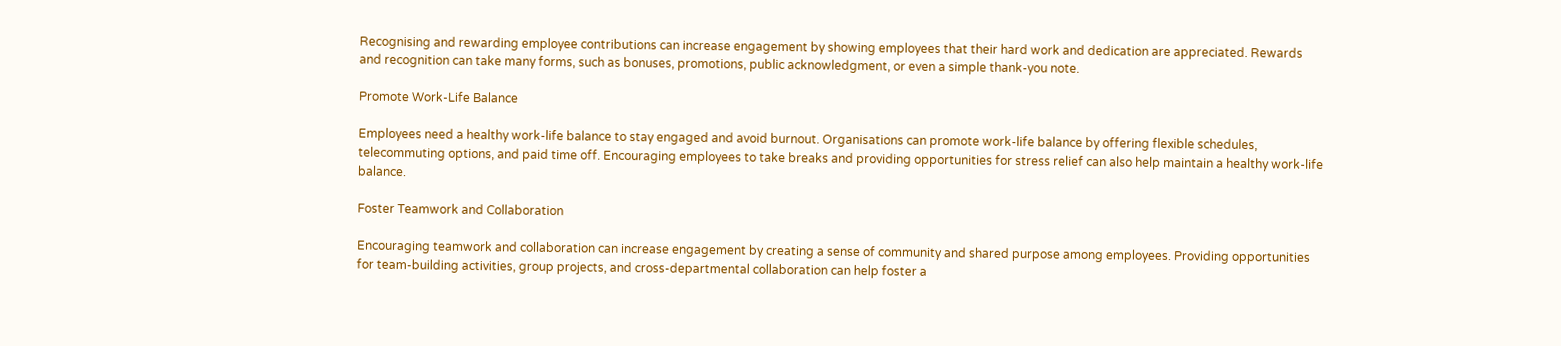Recognising and rewarding employee contributions can increase engagement by showing employees that their hard work and dedication are appreciated. Rewards and recognition can take many forms, such as bonuses, promotions, public acknowledgment, or even a simple thank-you note.

Promote Work-Life Balance

Employees need a healthy work-life balance to stay engaged and avoid burnout. Organisations can promote work-life balance by offering flexible schedules, telecommuting options, and paid time off. Encouraging employees to take breaks and providing opportunities for stress relief can also help maintain a healthy work-life balance.

Foster Teamwork and Collaboration

Encouraging teamwork and collaboration can increase engagement by creating a sense of community and shared purpose among employees. Providing opportunities for team-building activities, group projects, and cross-departmental collaboration can help foster a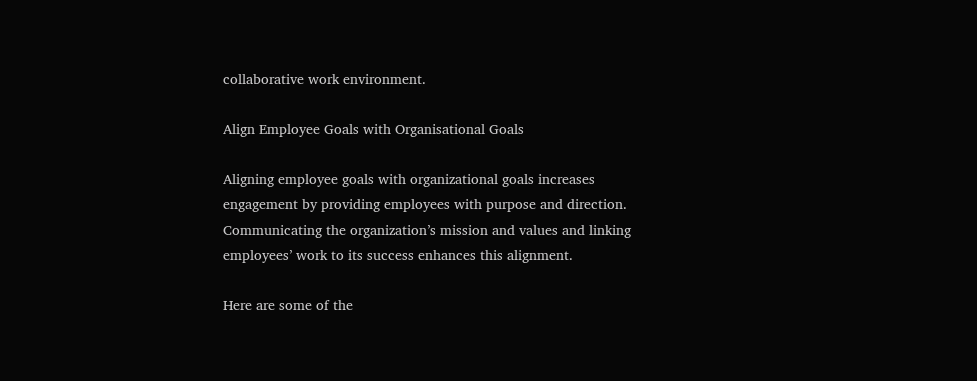collaborative work environment.

Align Employee Goals with Organisational Goals

Aligning employee goals with organizational goals increases engagement by providing employees with purpose and direction. Communicating the organization’s mission and values and linking employees’ work to its success enhances this alignment.

Here are some of the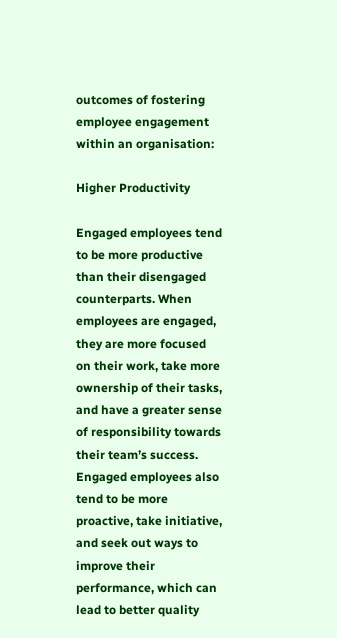outcomes of fostering employee engagement within an organisation:

Higher Productivity

Engaged employees tend to be more productive than their disengaged counterparts. When employees are engaged, they are more focused on their work, take more ownership of their tasks, and have a greater sense of responsibility towards their team’s success. Engaged employees also tend to be more proactive, take initiative, and seek out ways to improve their performance, which can lead to better quality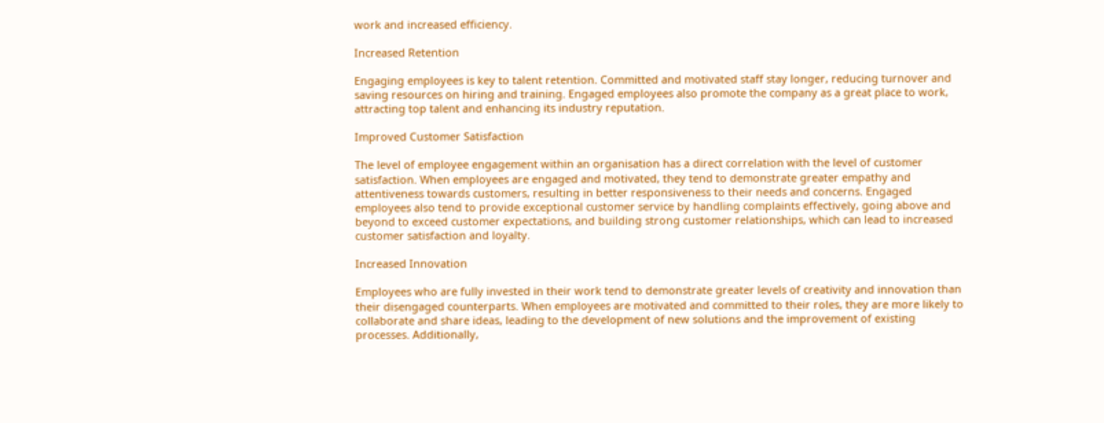work and increased efficiency.

Increased Retention

Engaging employees is key to talent retention. Committed and motivated staff stay longer, reducing turnover and saving resources on hiring and training. Engaged employees also promote the company as a great place to work, attracting top talent and enhancing its industry reputation.

Improved Customer Satisfaction

The level of employee engagement within an organisation has a direct correlation with the level of customer satisfaction. When employees are engaged and motivated, they tend to demonstrate greater empathy and attentiveness towards customers, resulting in better responsiveness to their needs and concerns. Engaged employees also tend to provide exceptional customer service by handling complaints effectively, going above and beyond to exceed customer expectations, and building strong customer relationships, which can lead to increased customer satisfaction and loyalty.

Increased Innovation

Employees who are fully invested in their work tend to demonstrate greater levels of creativity and innovation than their disengaged counterparts. When employees are motivated and committed to their roles, they are more likely to collaborate and share ideas, leading to the development of new solutions and the improvement of existing processes. Additionally,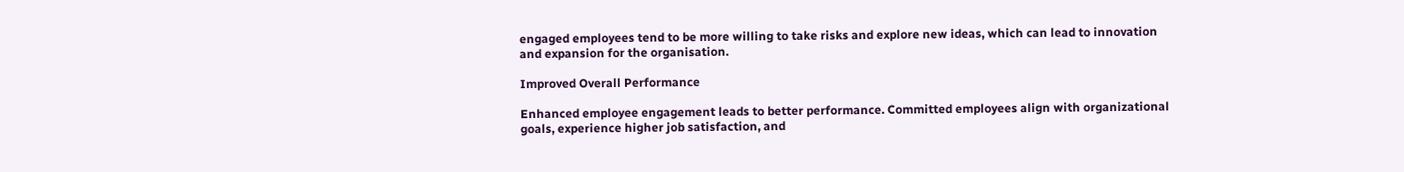engaged employees tend to be more willing to take risks and explore new ideas, which can lead to innovation and expansion for the organisation.

Improved Overall Performance

Enhanced employee engagement leads to better performance. Committed employees align with organizational goals, experience higher job satisfaction, and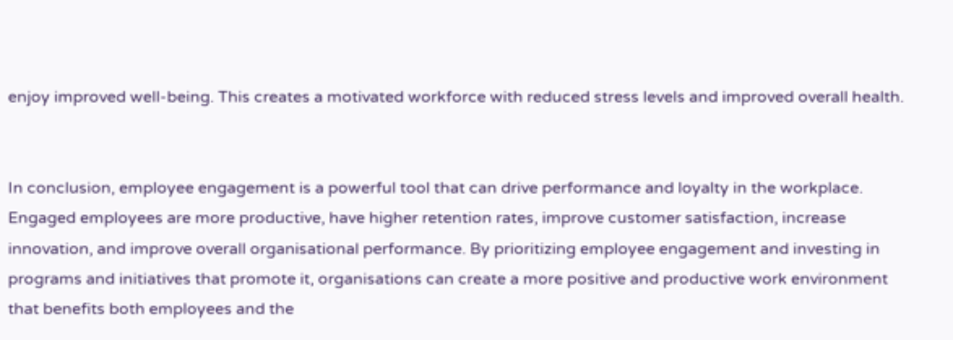enjoy improved well-being. This creates a motivated workforce with reduced stress levels and improved overall health.


In conclusion, employee engagement is a powerful tool that can drive performance and loyalty in the workplace. Engaged employees are more productive, have higher retention rates, improve customer satisfaction, increase innovation, and improve overall organisational performance. By prioritizing employee engagement and investing in programs and initiatives that promote it, organisations can create a more positive and productive work environment that benefits both employees and the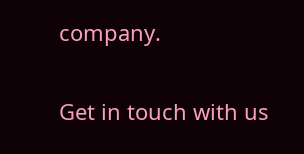company.

Get in touch with us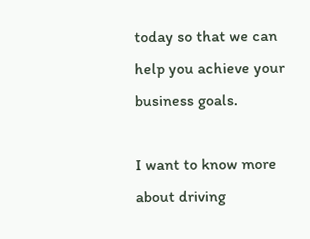today so that we can help you achieve your business goals.

I want to know more about driving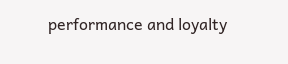performance and loyalty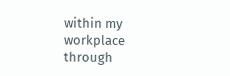within my workplace through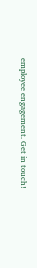employee engagement. Get in touch!